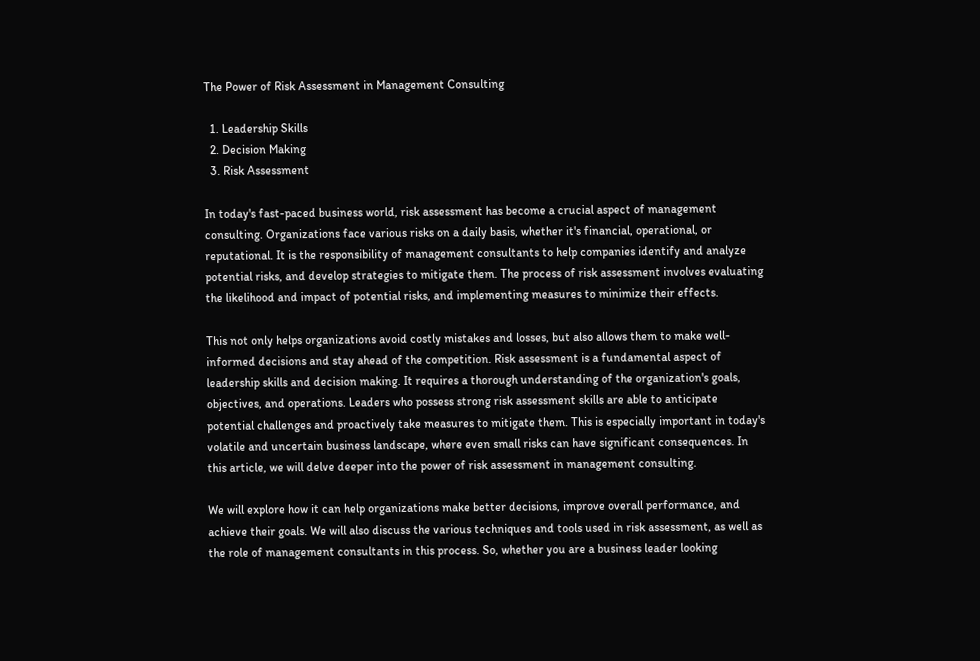The Power of Risk Assessment in Management Consulting

  1. Leadership Skills
  2. Decision Making
  3. Risk Assessment

In today's fast-paced business world, risk assessment has become a crucial aspect of management consulting. Organizations face various risks on a daily basis, whether it's financial, operational, or reputational. It is the responsibility of management consultants to help companies identify and analyze potential risks, and develop strategies to mitigate them. The process of risk assessment involves evaluating the likelihood and impact of potential risks, and implementing measures to minimize their effects.

This not only helps organizations avoid costly mistakes and losses, but also allows them to make well-informed decisions and stay ahead of the competition. Risk assessment is a fundamental aspect of leadership skills and decision making. It requires a thorough understanding of the organization's goals, objectives, and operations. Leaders who possess strong risk assessment skills are able to anticipate potential challenges and proactively take measures to mitigate them. This is especially important in today's volatile and uncertain business landscape, where even small risks can have significant consequences. In this article, we will delve deeper into the power of risk assessment in management consulting.

We will explore how it can help organizations make better decisions, improve overall performance, and achieve their goals. We will also discuss the various techniques and tools used in risk assessment, as well as the role of management consultants in this process. So, whether you are a business leader looking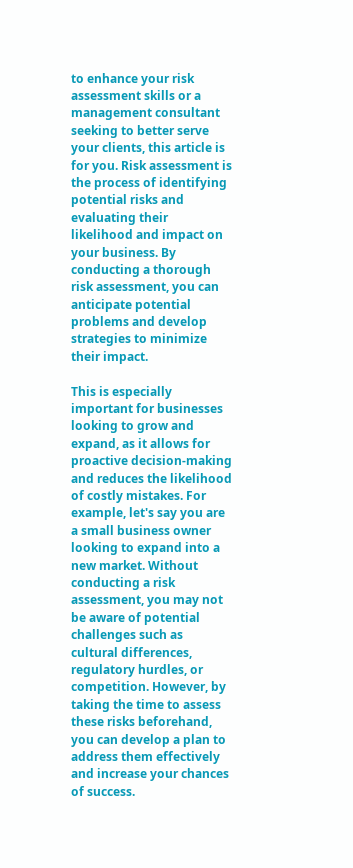to enhance your risk assessment skills or a management consultant seeking to better serve your clients, this article is for you. Risk assessment is the process of identifying potential risks and evaluating their likelihood and impact on your business. By conducting a thorough risk assessment, you can anticipate potential problems and develop strategies to minimize their impact.

This is especially important for businesses looking to grow and expand, as it allows for proactive decision-making and reduces the likelihood of costly mistakes. For example, let's say you are a small business owner looking to expand into a new market. Without conducting a risk assessment, you may not be aware of potential challenges such as cultural differences, regulatory hurdles, or competition. However, by taking the time to assess these risks beforehand, you can develop a plan to address them effectively and increase your chances of success.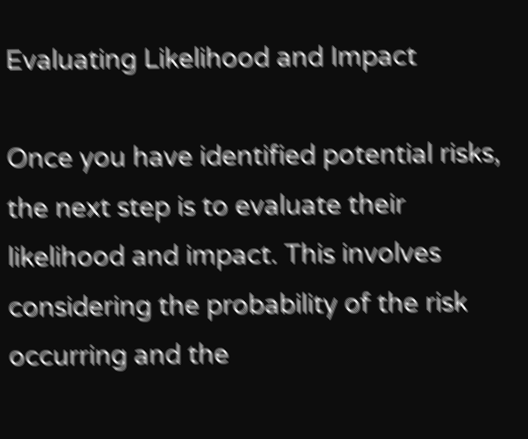Evaluating Likelihood and Impact

Once you have identified potential risks, the next step is to evaluate their likelihood and impact. This involves considering the probability of the risk occurring and the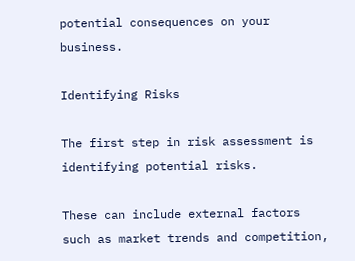potential consequences on your business.

Identifying Risks

The first step in risk assessment is identifying potential risks.

These can include external factors such as market trends and competition,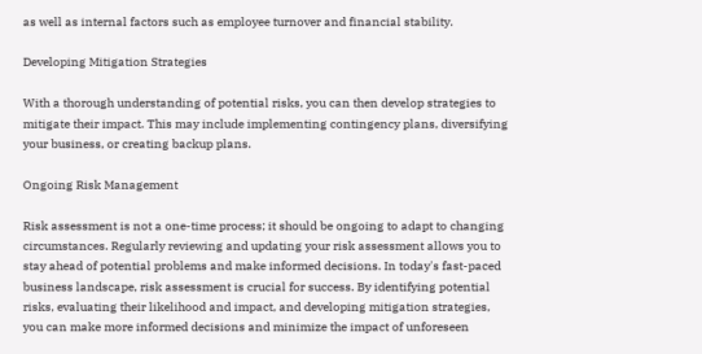as well as internal factors such as employee turnover and financial stability.

Developing Mitigation Strategies

With a thorough understanding of potential risks, you can then develop strategies to mitigate their impact. This may include implementing contingency plans, diversifying your business, or creating backup plans.

Ongoing Risk Management

Risk assessment is not a one-time process; it should be ongoing to adapt to changing circumstances. Regularly reviewing and updating your risk assessment allows you to stay ahead of potential problems and make informed decisions. In today's fast-paced business landscape, risk assessment is crucial for success. By identifying potential risks, evaluating their likelihood and impact, and developing mitigation strategies, you can make more informed decisions and minimize the impact of unforeseen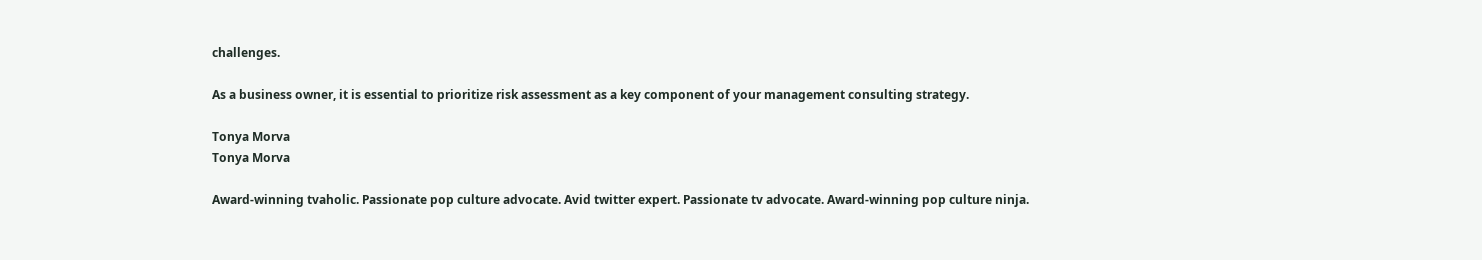challenges.

As a business owner, it is essential to prioritize risk assessment as a key component of your management consulting strategy.

Tonya Morva
Tonya Morva

Award-winning tvaholic. Passionate pop culture advocate. Avid twitter expert. Passionate tv advocate. Award-winning pop culture ninja.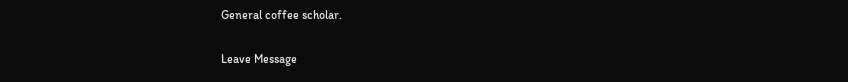General coffee scholar.

Leave Message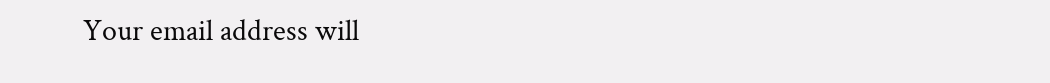Your email address will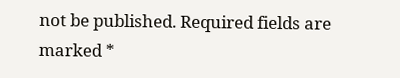not be published. Required fields are marked *